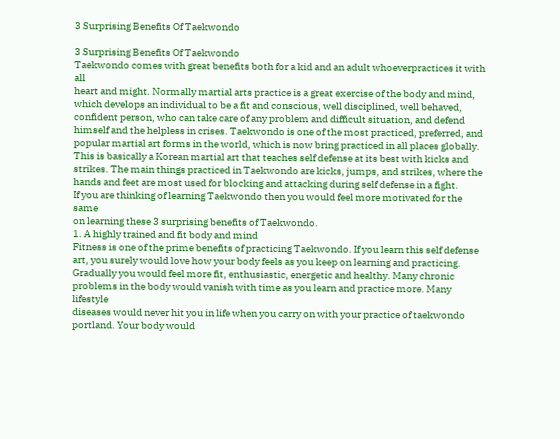3 Surprising Benefits Of Taekwondo

3 Surprising Benefits Of Taekwondo
Taekwondo comes with great benefits both for a kid and an adult whoeverpractices it with all
heart and might. Normally martial arts practice is a great exercise of the body and mind,
which develops an individual to be a fit and conscious, well disciplined, well behaved,
confident person, who can take care of any problem and difficult situation, and defend
himself and the helpless in crises. Taekwondo is one of the most practiced, preferred, and
popular martial art forms in the world, which is now bring practiced in all places globally.
This is basically a Korean martial art that teaches self defense at its best with kicks and
strikes. The main things practiced in Taekwondo are kicks, jumps, and strikes, where the
hands and feet are most used for blocking and attacking during self defense in a fight.
If you are thinking of learning Taekwondo then you would feel more motivated for the same
on learning these 3 surprising benefits of Taekwondo.
1. A highly trained and fit body and mind
Fitness is one of the prime benefits of practicing Taekwondo. If you learn this self defense
art, you surely would love how your body feels as you keep on learning and practicing.
Gradually you would feel more fit, enthusiastic, energetic and healthy. Many chronic
problems in the body would vanish with time as you learn and practice more. Many lifestyle
diseases would never hit you in life when you carry on with your practice of taekwondo
portland. Your body would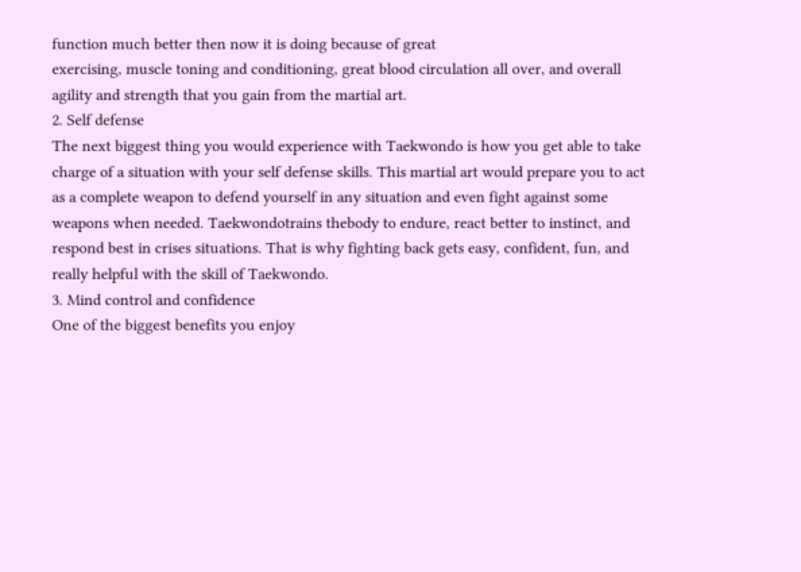function much better then now it is doing because of great
exercising, muscle toning and conditioning, great blood circulation all over, and overall
agility and strength that you gain from the martial art.
2. Self defense
The next biggest thing you would experience with Taekwondo is how you get able to take
charge of a situation with your self defense skills. This martial art would prepare you to act
as a complete weapon to defend yourself in any situation and even fight against some
weapons when needed. Taekwondotrains thebody to endure, react better to instinct, and
respond best in crises situations. That is why fighting back gets easy, confident, fun, and
really helpful with the skill of Taekwondo.
3. Mind control and confidence
One of the biggest benefits you enjoy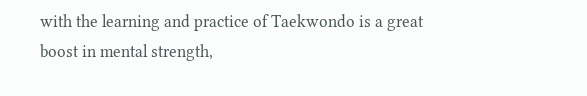with the learning and practice of Taekwondo is a great
boost in mental strength,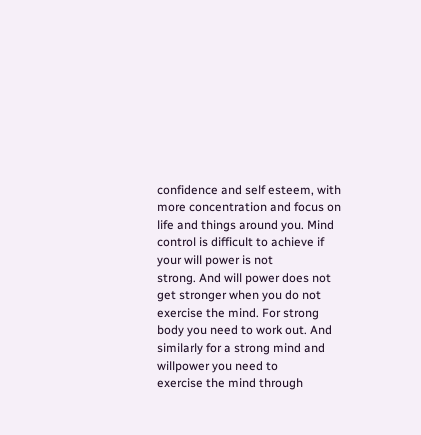confidence and self esteem, with more concentration and focus on
life and things around you. Mind control is difficult to achieve if your will power is not
strong. And will power does not get stronger when you do not exercise the mind. For strong
body you need to work out. And similarly for a strong mind and willpower you need to
exercise the mind through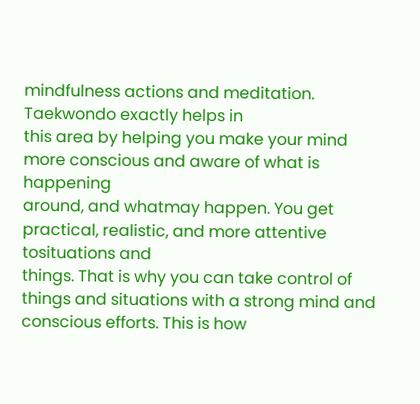mindfulness actions and meditation. Taekwondo exactly helps in
this area by helping you make your mind more conscious and aware of what is happening
around, and whatmay happen. You get practical, realistic, and more attentive tosituations and
things. That is why you can take control of things and situations with a strong mind and
conscious efforts. This is how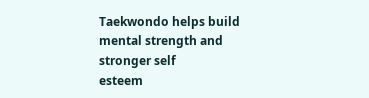Taekwondo helps build mental strength and stronger self
esteem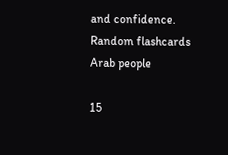and confidence.
Random flashcards
Arab people

15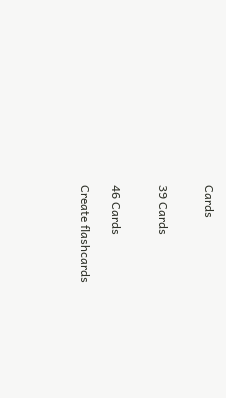Cards


39 Cards


46 Cards

Create flashcards